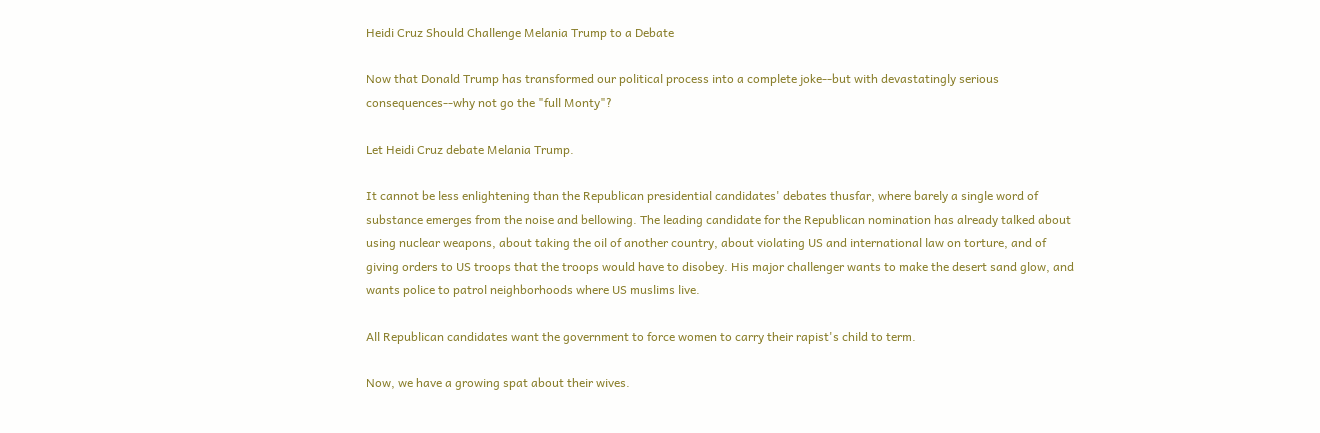Heidi Cruz Should Challenge Melania Trump to a Debate

Now that Donald Trump has transformed our political process into a complete joke--but with devastatingly serious consequences--why not go the "full Monty"?

Let Heidi Cruz debate Melania Trump.

It cannot be less enlightening than the Republican presidential candidates' debates thusfar, where barely a single word of substance emerges from the noise and bellowing. The leading candidate for the Republican nomination has already talked about using nuclear weapons, about taking the oil of another country, about violating US and international law on torture, and of giving orders to US troops that the troops would have to disobey. His major challenger wants to make the desert sand glow, and wants police to patrol neighborhoods where US muslims live.

All Republican candidates want the government to force women to carry their rapist's child to term.

Now, we have a growing spat about their wives.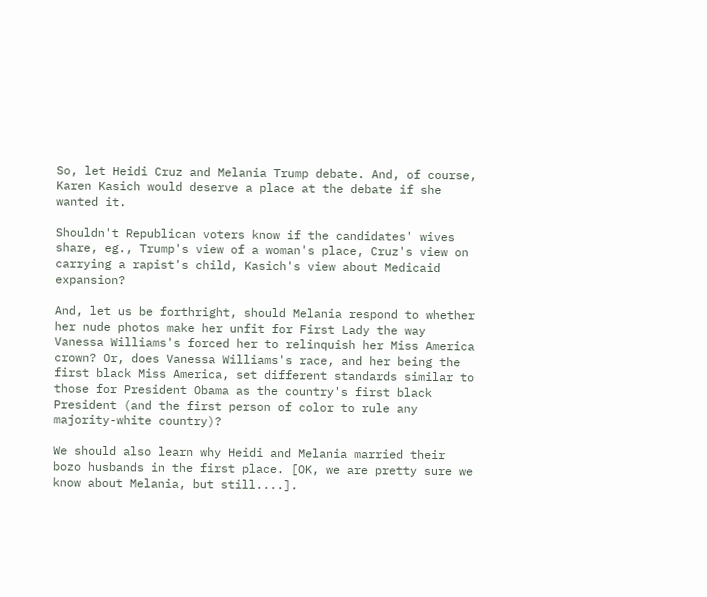So, let Heidi Cruz and Melania Trump debate. And, of course, Karen Kasich would deserve a place at the debate if she wanted it.

Shouldn't Republican voters know if the candidates' wives share, eg., Trump's view of a woman's place, Cruz's view on carrying a rapist's child, Kasich's view about Medicaid expansion?

And, let us be forthright, should Melania respond to whether her nude photos make her unfit for First Lady the way Vanessa Williams's forced her to relinquish her Miss America crown? Or, does Vanessa Williams's race, and her being the first black Miss America, set different standards similar to those for President Obama as the country's first black President (and the first person of color to rule any majority-white country)?

We should also learn why Heidi and Melania married their bozo husbands in the first place. [OK, we are pretty sure we know about Melania, but still....].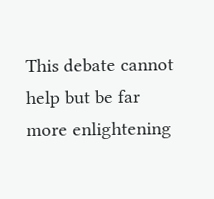This debate cannot help but be far more enlightening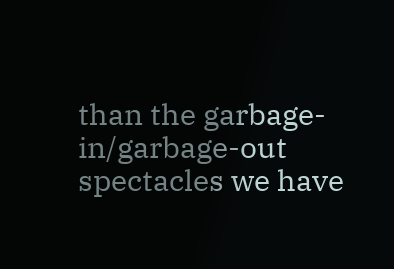than the garbage-in/garbage-out spectacles we have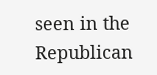seen in the Republican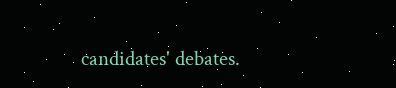candidates' debates.